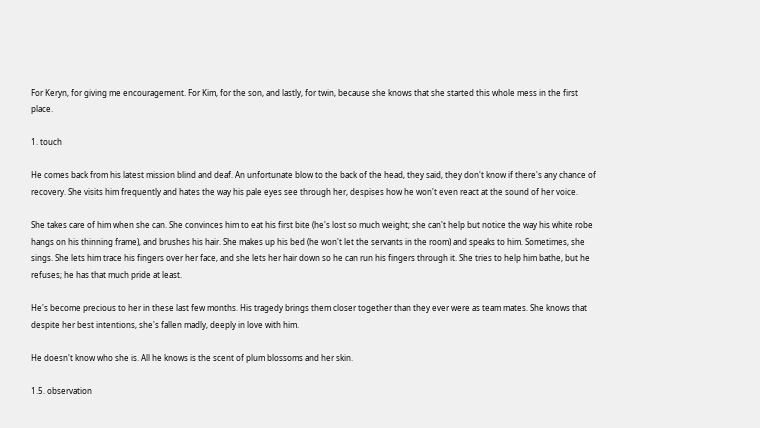For Keryn, for giving me encouragement. For Kim, for the son, and lastly, for twin, because she knows that she started this whole mess in the first place.

1. touch

He comes back from his latest mission blind and deaf. An unfortunate blow to the back of the head, they said, they don't know if there's any chance of recovery. She visits him frequently and hates the way his pale eyes see through her, despises how he won't even react at the sound of her voice.

She takes care of him when she can. She convinces him to eat his first bite (he's lost so much weight; she can't help but notice the way his white robe hangs on his thinning frame), and brushes his hair. She makes up his bed (he won't let the servants in the room) and speaks to him. Sometimes, she sings. She lets him trace his fingers over her face, and she lets her hair down so he can run his fingers through it. She tries to help him bathe, but he refuses; he has that much pride at least.

He's become precious to her in these last few months. His tragedy brings them closer together than they ever were as team mates. She knows that despite her best intentions, she's fallen madly, deeply in love with him.

He doesn't know who she is. All he knows is the scent of plum blossoms and her skin.

1.5. observation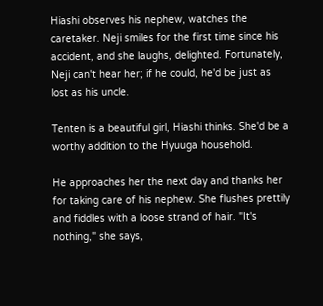Hiashi observes his nephew, watches the caretaker. Neji smiles for the first time since his accident, and she laughs, delighted. Fortunately, Neji can't hear her; if he could, he'd be just as lost as his uncle.

Tenten is a beautiful girl, Hiashi thinks. She'd be a worthy addition to the Hyuuga household.

He approaches her the next day and thanks her for taking care of his nephew. She flushes prettily and fiddles with a loose strand of hair. "It's nothing," she says,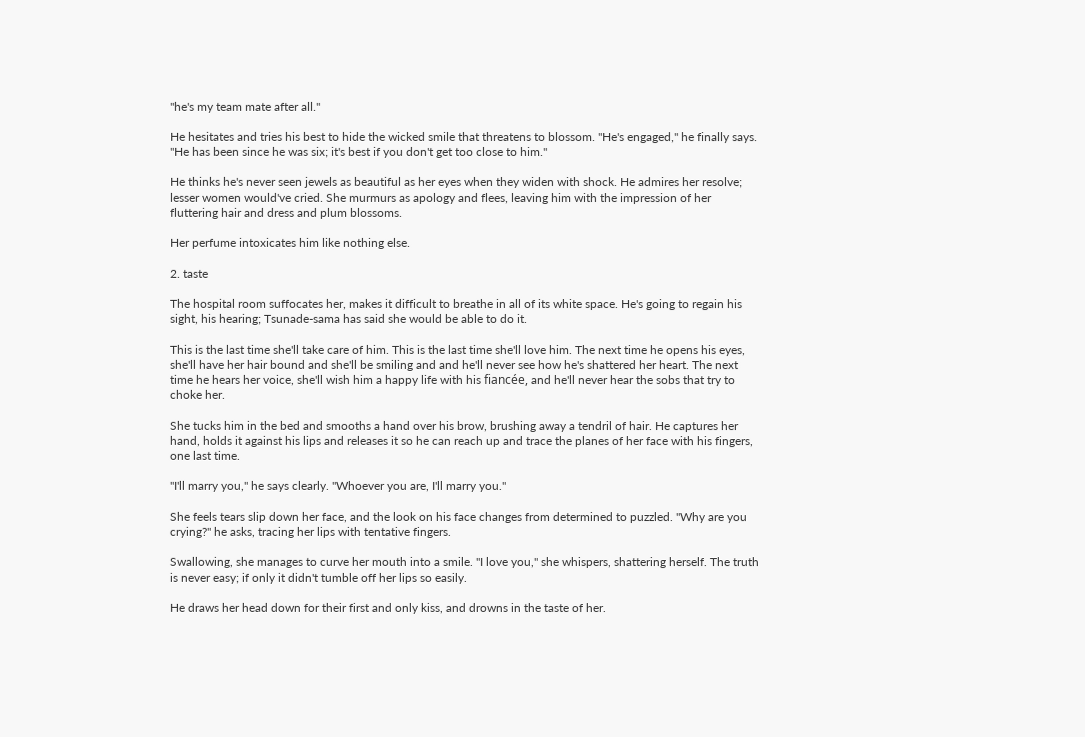"he's my team mate after all."

He hesitates and tries his best to hide the wicked smile that threatens to blossom. "He's engaged," he finally says. "He has been since he was six; it's best if you don't get too close to him."

He thinks he's never seen jewels as beautiful as her eyes when they widen with shock. He admires her resolve; lesser women would've cried. She murmurs as apology and flees, leaving him with the impression of her fluttering hair and dress and plum blossoms.

Her perfume intoxicates him like nothing else.

2. taste

The hospital room suffocates her, makes it difficult to breathe in all of its white space. He's going to regain his sight, his hearing; Tsunade-sama has said she would be able to do it.

This is the last time she'll take care of him. This is the last time she'll love him. The next time he opens his eyes, she'll have her hair bound and she'll be smiling and and he'll never see how he's shattered her heart. The next time he hears her voice, she'll wish him a happy life with his fiancée, and he'll never hear the sobs that try to choke her.

She tucks him in the bed and smooths a hand over his brow, brushing away a tendril of hair. He captures her hand, holds it against his lips and releases it so he can reach up and trace the planes of her face with his fingers, one last time.

"I'll marry you," he says clearly. "Whoever you are, I'll marry you."

She feels tears slip down her face, and the look on his face changes from determined to puzzled. "Why are you crying?" he asks, tracing her lips with tentative fingers.

Swallowing, she manages to curve her mouth into a smile. "I love you," she whispers, shattering herself. The truth is never easy; if only it didn't tumble off her lips so easily.

He draws her head down for their first and only kiss, and drowns in the taste of her.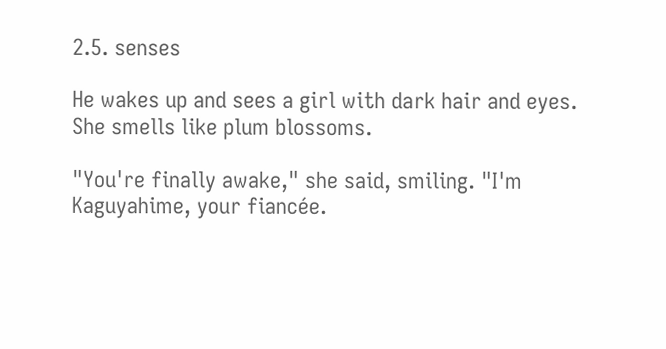2.5. senses

He wakes up and sees a girl with dark hair and eyes. She smells like plum blossoms.

"You're finally awake," she said, smiling. "I'm Kaguyahime, your fiancée.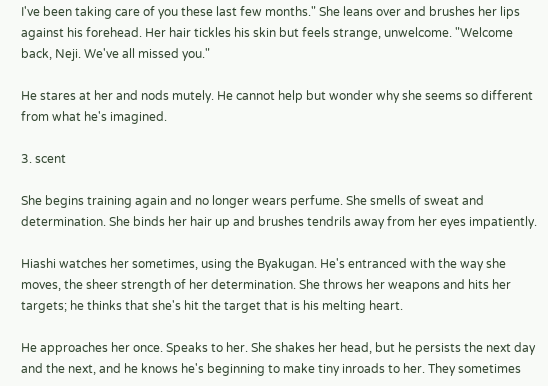I've been taking care of you these last few months." She leans over and brushes her lips against his forehead. Her hair tickles his skin but feels strange, unwelcome. "Welcome back, Neji. We've all missed you."

He stares at her and nods mutely. He cannot help but wonder why she seems so different from what he's imagined.

3. scent

She begins training again and no longer wears perfume. She smells of sweat and determination. She binds her hair up and brushes tendrils away from her eyes impatiently.

Hiashi watches her sometimes, using the Byakugan. He's entranced with the way she moves, the sheer strength of her determination. She throws her weapons and hits her targets; he thinks that she's hit the target that is his melting heart.

He approaches her once. Speaks to her. She shakes her head, but he persists the next day and the next, and he knows he's beginning to make tiny inroads to her. They sometimes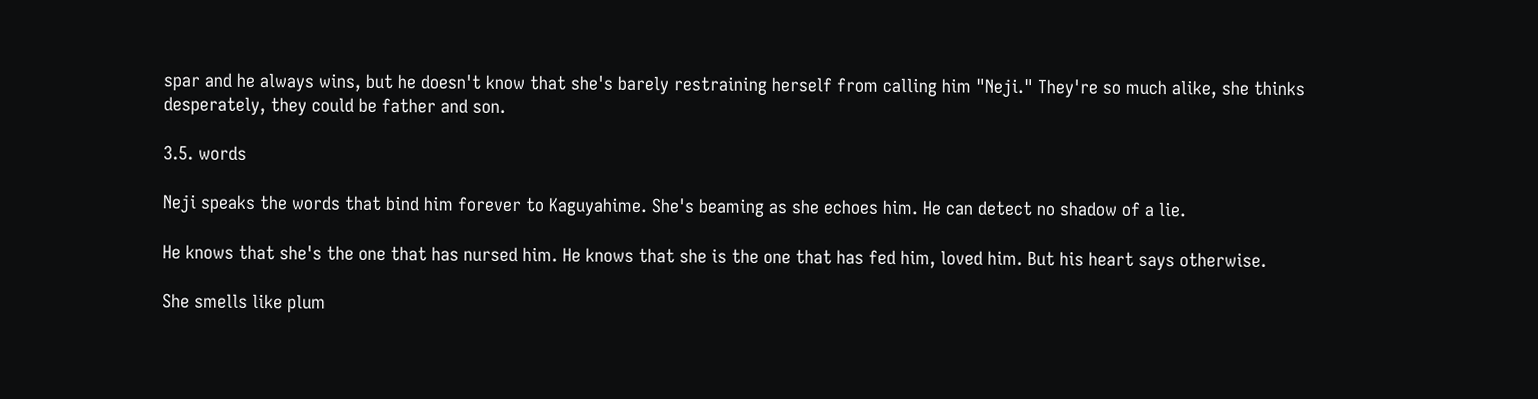spar and he always wins, but he doesn't know that she's barely restraining herself from calling him "Neji." They're so much alike, she thinks desperately, they could be father and son.

3.5. words

Neji speaks the words that bind him forever to Kaguyahime. She's beaming as she echoes him. He can detect no shadow of a lie.

He knows that she's the one that has nursed him. He knows that she is the one that has fed him, loved him. But his heart says otherwise.

She smells like plum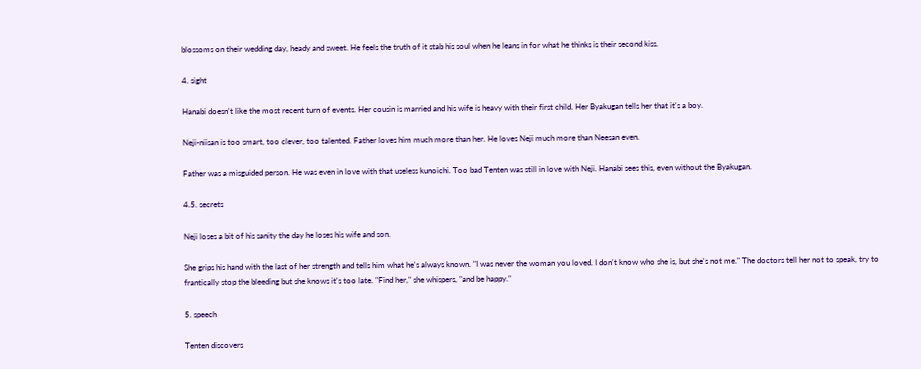blossoms on their wedding day, heady and sweet. He feels the truth of it stab his soul when he leans in for what he thinks is their second kiss.

4. sight

Hanabi doesn't like the most recent turn of events. Her cousin is married and his wife is heavy with their first child. Her Byakugan tells her that it's a boy.

Neji-niisan is too smart, too clever, too talented. Father loves him much more than her. He loves Neji much more than Neesan even.

Father was a misguided person. He was even in love with that useless kunoichi. Too bad Tenten was still in love with Neji. Hanabi sees this, even without the Byakugan.

4.5. secrets

Neji loses a bit of his sanity the day he loses his wife and son.

She grips his hand with the last of her strength and tells him what he's always known. "I was never the woman you loved. I don't know who she is, but she's not me." The doctors tell her not to speak, try to frantically stop the bleeding but she knows it's too late. "Find her," she whispers, "and be happy."

5. speech

Tenten discovers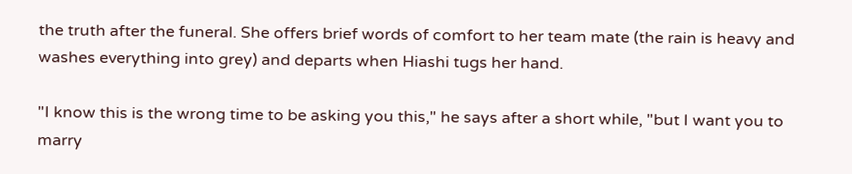the truth after the funeral. She offers brief words of comfort to her team mate (the rain is heavy and washes everything into grey) and departs when Hiashi tugs her hand.

"I know this is the wrong time to be asking you this," he says after a short while, "but I want you to marry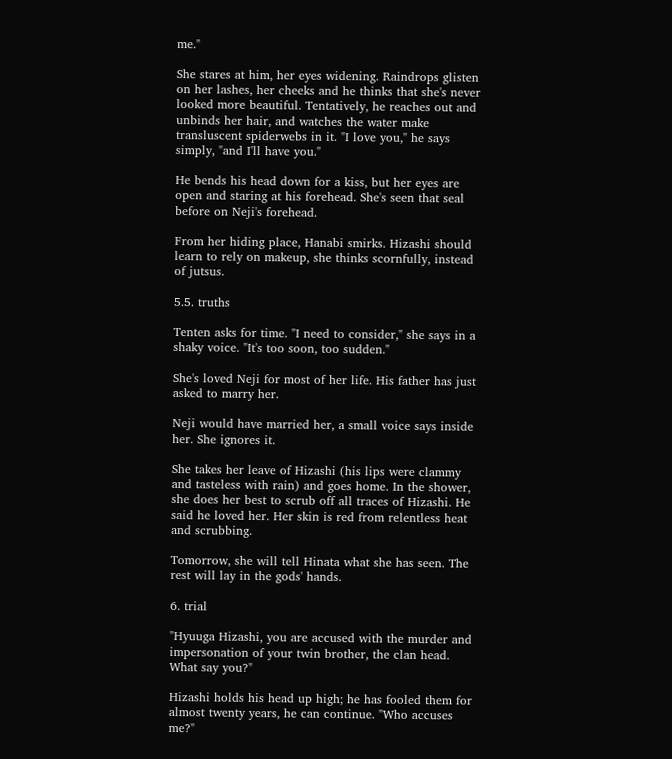me."

She stares at him, her eyes widening. Raindrops glisten on her lashes, her cheeks and he thinks that she's never looked more beautiful. Tentatively, he reaches out and unbinds her hair, and watches the water make transluscent spiderwebs in it. "I love you," he says simply, "and I'll have you."

He bends his head down for a kiss, but her eyes are open and staring at his forehead. She's seen that seal before on Neji's forehead.

From her hiding place, Hanabi smirks. Hizashi should learn to rely on makeup, she thinks scornfully, instead of jutsus.

5.5. truths

Tenten asks for time. "I need to consider," she says in a shaky voice. "It's too soon, too sudden."

She's loved Neji for most of her life. His father has just asked to marry her.

Neji would have married her, a small voice says inside her. She ignores it.

She takes her leave of Hizashi (his lips were clammy and tasteless with rain) and goes home. In the shower, she does her best to scrub off all traces of Hizashi. He said he loved her. Her skin is red from relentless heat and scrubbing.

Tomorrow, she will tell Hinata what she has seen. The rest will lay in the gods' hands.

6. trial

"Hyuuga Hizashi, you are accused with the murder and impersonation of your twin brother, the clan head. What say you?"

Hizashi holds his head up high; he has fooled them for almost twenty years, he can continue. "Who accuses me?"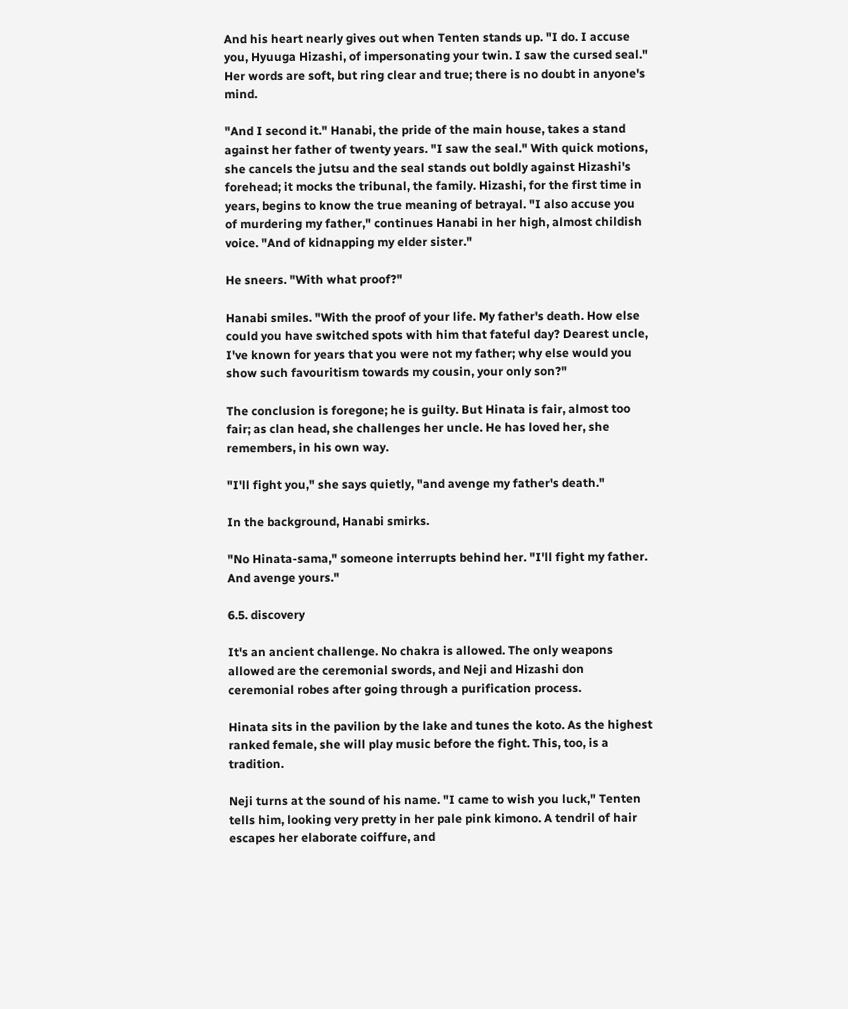And his heart nearly gives out when Tenten stands up. "I do. I accuse you, Hyuuga Hizashi, of impersonating your twin. I saw the cursed seal." Her words are soft, but ring clear and true; there is no doubt in anyone's mind.

"And I second it." Hanabi, the pride of the main house, takes a stand against her father of twenty years. "I saw the seal." With quick motions, she cancels the jutsu and the seal stands out boldly against Hizashi's forehead; it mocks the tribunal, the family. Hizashi, for the first time in years, begins to know the true meaning of betrayal. "I also accuse you of murdering my father," continues Hanabi in her high, almost childish voice. "And of kidnapping my elder sister."

He sneers. "With what proof?"

Hanabi smiles. "With the proof of your life. My father's death. How else could you have switched spots with him that fateful day? Dearest uncle, I've known for years that you were not my father; why else would you show such favouritism towards my cousin, your only son?"

The conclusion is foregone; he is guilty. But Hinata is fair, almost too fair; as clan head, she challenges her uncle. He has loved her, she remembers, in his own way.

"I'll fight you," she says quietly, "and avenge my father's death."

In the background, Hanabi smirks.

"No Hinata-sama," someone interrupts behind her. "I'll fight my father. And avenge yours."

6.5. discovery

It's an ancient challenge. No chakra is allowed. The only weapons allowed are the ceremonial swords, and Neji and Hizashi don ceremonial robes after going through a purification process.

Hinata sits in the pavilion by the lake and tunes the koto. As the highest ranked female, she will play music before the fight. This, too, is a tradition.

Neji turns at the sound of his name. "I came to wish you luck," Tenten tells him, looking very pretty in her pale pink kimono. A tendril of hair escapes her elaborate coiffure, and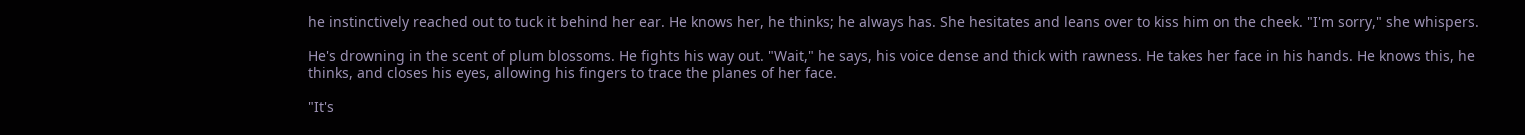he instinctively reached out to tuck it behind her ear. He knows her, he thinks; he always has. She hesitates and leans over to kiss him on the cheek. "I'm sorry," she whispers.

He's drowning in the scent of plum blossoms. He fights his way out. "Wait," he says, his voice dense and thick with rawness. He takes her face in his hands. He knows this, he thinks, and closes his eyes, allowing his fingers to trace the planes of her face.

"It's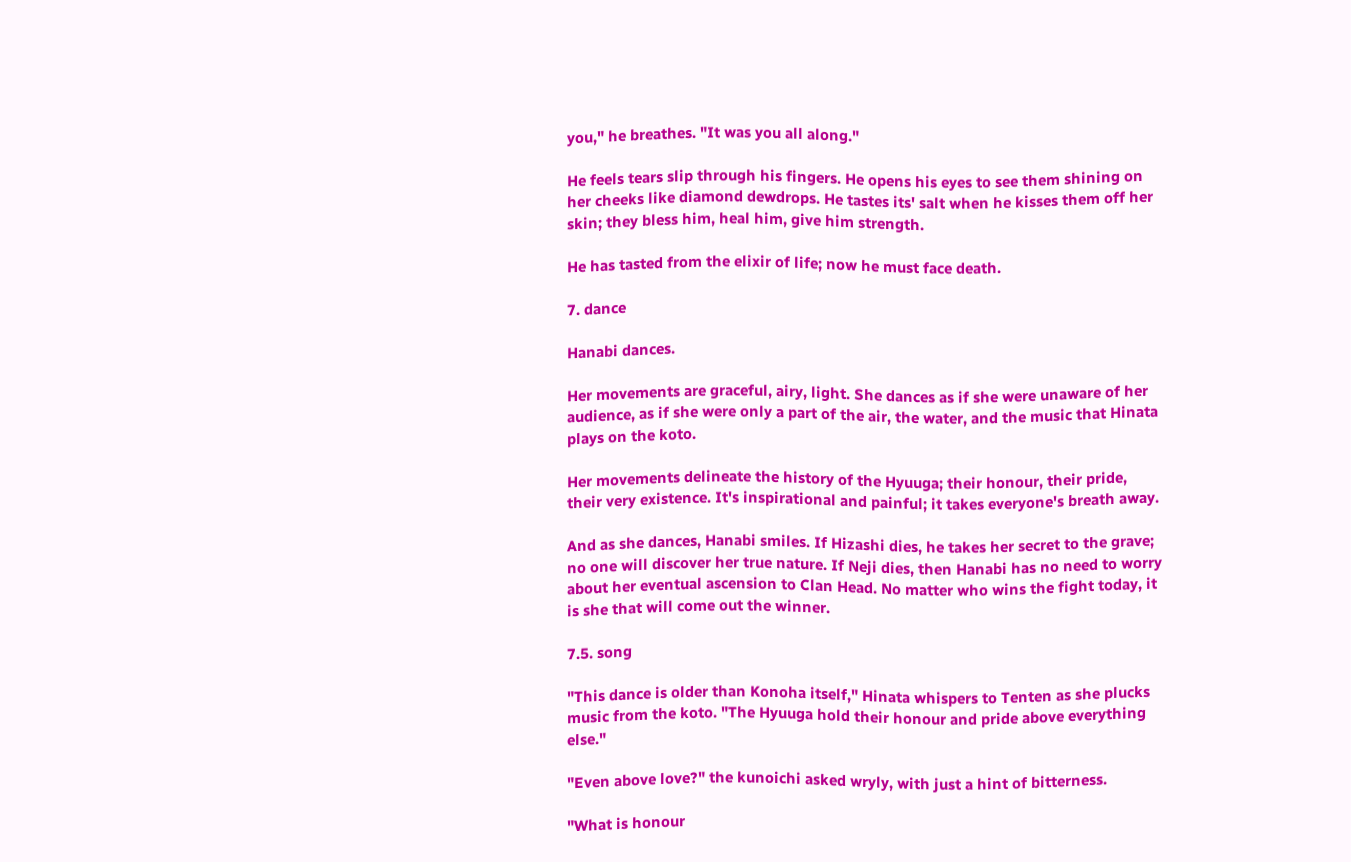you," he breathes. "It was you all along."

He feels tears slip through his fingers. He opens his eyes to see them shining on her cheeks like diamond dewdrops. He tastes its' salt when he kisses them off her skin; they bless him, heal him, give him strength.

He has tasted from the elixir of life; now he must face death.

7. dance

Hanabi dances.

Her movements are graceful, airy, light. She dances as if she were unaware of her audience, as if she were only a part of the air, the water, and the music that Hinata plays on the koto.

Her movements delineate the history of the Hyuuga; their honour, their pride, their very existence. It's inspirational and painful; it takes everyone's breath away.

And as she dances, Hanabi smiles. If Hizashi dies, he takes her secret to the grave; no one will discover her true nature. If Neji dies, then Hanabi has no need to worry about her eventual ascension to Clan Head. No matter who wins the fight today, it is she that will come out the winner.

7.5. song

"This dance is older than Konoha itself," Hinata whispers to Tenten as she plucks music from the koto. "The Hyuuga hold their honour and pride above everything else."

"Even above love?" the kunoichi asked wryly, with just a hint of bitterness.

"What is honour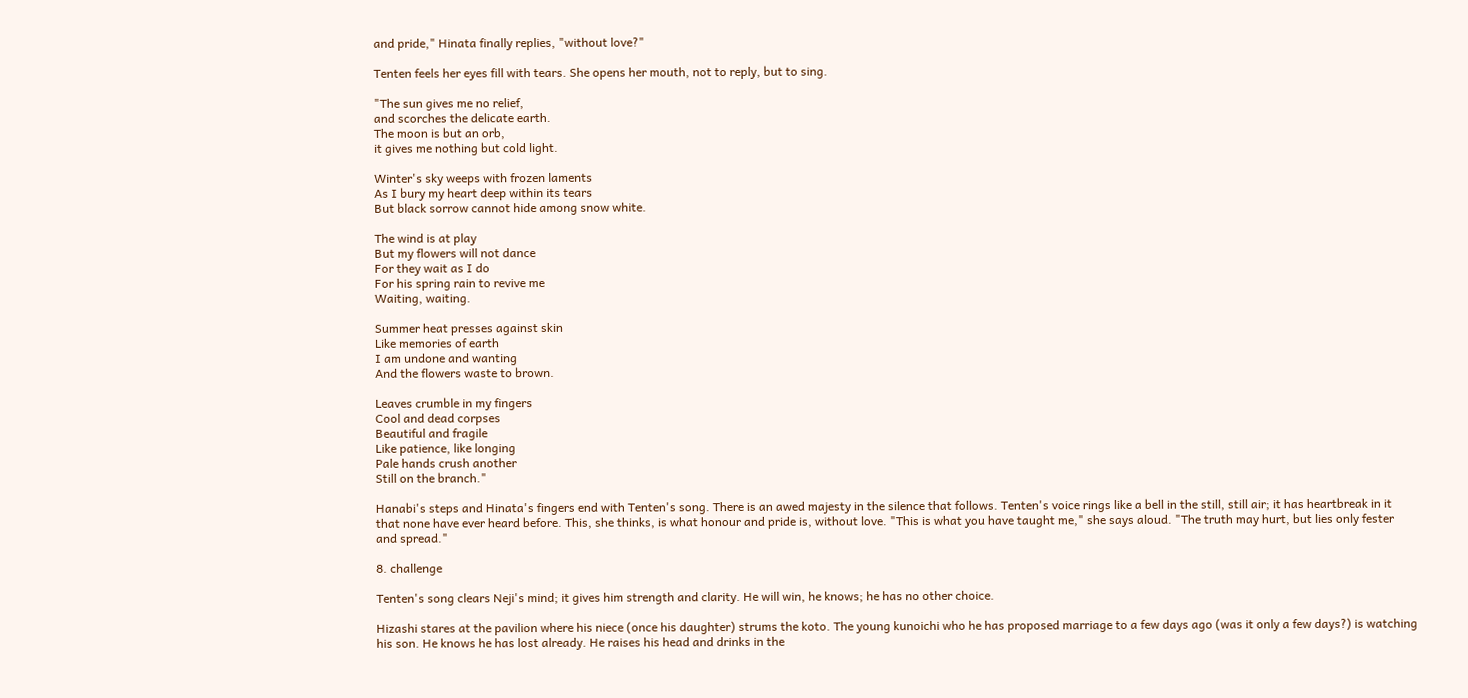and pride," Hinata finally replies, "without love?"

Tenten feels her eyes fill with tears. She opens her mouth, not to reply, but to sing.

"The sun gives me no relief,
and scorches the delicate earth.
The moon is but an orb,
it gives me nothing but cold light.

Winter's sky weeps with frozen laments
As I bury my heart deep within its tears
But black sorrow cannot hide among snow white.

The wind is at play
But my flowers will not dance
For they wait as I do
For his spring rain to revive me
Waiting, waiting.

Summer heat presses against skin
Like memories of earth
I am undone and wanting
And the flowers waste to brown.

Leaves crumble in my fingers
Cool and dead corpses
Beautiful and fragile
Like patience, like longing
Pale hands crush another
Still on the branch."

Hanabi's steps and Hinata's fingers end with Tenten's song. There is an awed majesty in the silence that follows. Tenten's voice rings like a bell in the still, still air; it has heartbreak in it that none have ever heard before. This, she thinks, is what honour and pride is, without love. "This is what you have taught me," she says aloud. "The truth may hurt, but lies only fester and spread."

8. challenge

Tenten's song clears Neji's mind; it gives him strength and clarity. He will win, he knows; he has no other choice.

Hizashi stares at the pavilion where his niece (once his daughter) strums the koto. The young kunoichi who he has proposed marriage to a few days ago (was it only a few days?) is watching his son. He knows he has lost already. He raises his head and drinks in the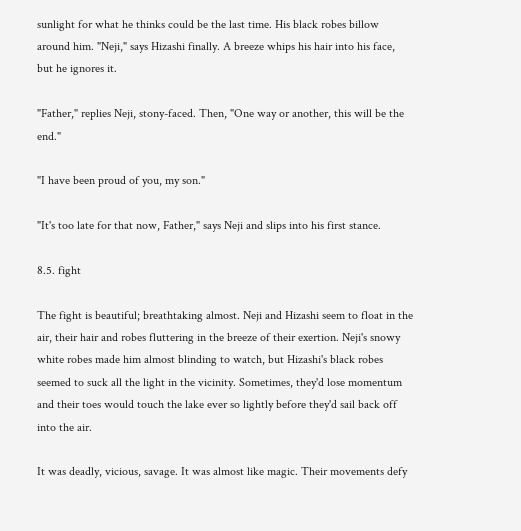sunlight for what he thinks could be the last time. His black robes billow around him. "Neji," says Hizashi finally. A breeze whips his hair into his face, but he ignores it.

"Father," replies Neji, stony-faced. Then, "One way or another, this will be the end."

"I have been proud of you, my son."

"It's too late for that now, Father," says Neji and slips into his first stance.

8.5. fight

The fight is beautiful; breathtaking almost. Neji and Hizashi seem to float in the air, their hair and robes fluttering in the breeze of their exertion. Neji's snowy white robes made him almost blinding to watch, but Hizashi's black robes seemed to suck all the light in the vicinity. Sometimes, they'd lose momentum and their toes would touch the lake ever so lightly before they'd sail back off into the air.

It was deadly, vicious, savage. It was almost like magic. Their movements defy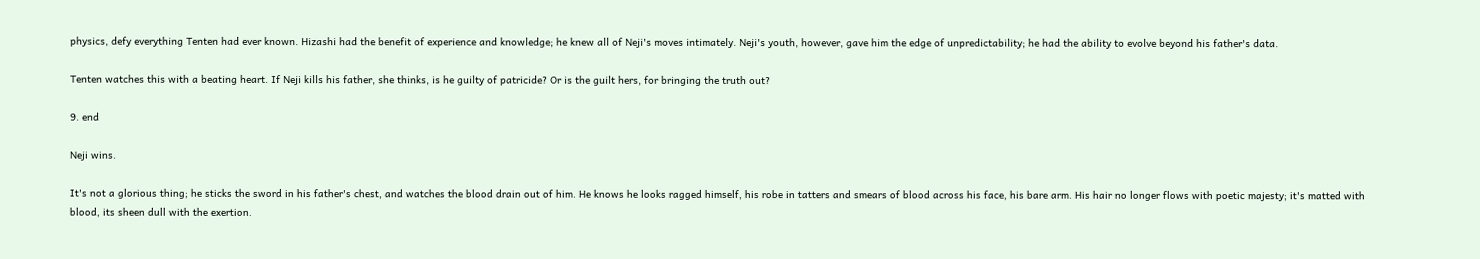physics, defy everything Tenten had ever known. Hizashi had the benefit of experience and knowledge; he knew all of Neji's moves intimately. Neji's youth, however, gave him the edge of unpredictability; he had the ability to evolve beyond his father's data.

Tenten watches this with a beating heart. If Neji kills his father, she thinks, is he guilty of patricide? Or is the guilt hers, for bringing the truth out?

9. end

Neji wins.

It's not a glorious thing; he sticks the sword in his father's chest, and watches the blood drain out of him. He knows he looks ragged himself, his robe in tatters and smears of blood across his face, his bare arm. His hair no longer flows with poetic majesty; it's matted with blood, its sheen dull with the exertion.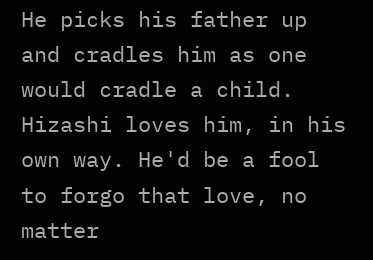He picks his father up and cradles him as one would cradle a child. Hizashi loves him, in his own way. He'd be a fool to forgo that love, no matter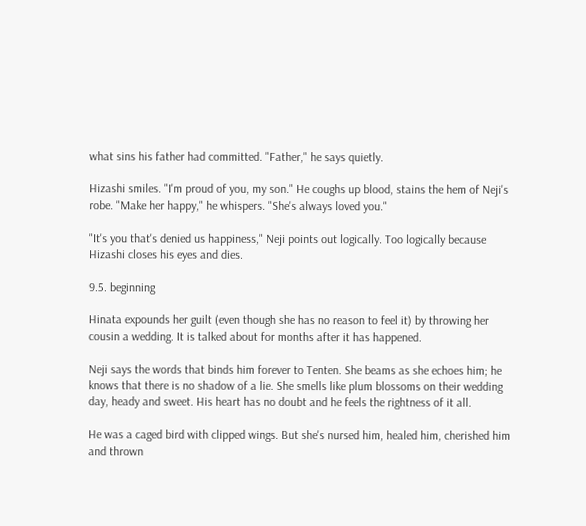what sins his father had committed. "Father," he says quietly.

Hizashi smiles. "I'm proud of you, my son." He coughs up blood, stains the hem of Neji's robe. "Make her happy," he whispers. "She's always loved you."

"It's you that's denied us happiness," Neji points out logically. Too logically because Hizashi closes his eyes and dies.

9.5. beginning

Hinata expounds her guilt (even though she has no reason to feel it) by throwing her cousin a wedding. It is talked about for months after it has happened.

Neji says the words that binds him forever to Tenten. She beams as she echoes him; he knows that there is no shadow of a lie. She smells like plum blossoms on their wedding day, heady and sweet. His heart has no doubt and he feels the rightness of it all.

He was a caged bird with clipped wings. But she's nursed him, healed him, cherished him and thrown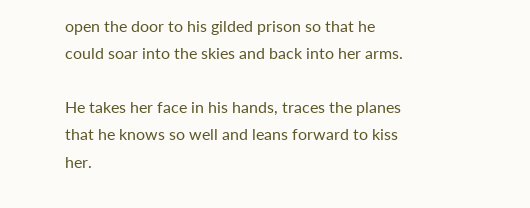open the door to his gilded prison so that he could soar into the skies and back into her arms.

He takes her face in his hands, traces the planes that he knows so well and leans forward to kiss her.